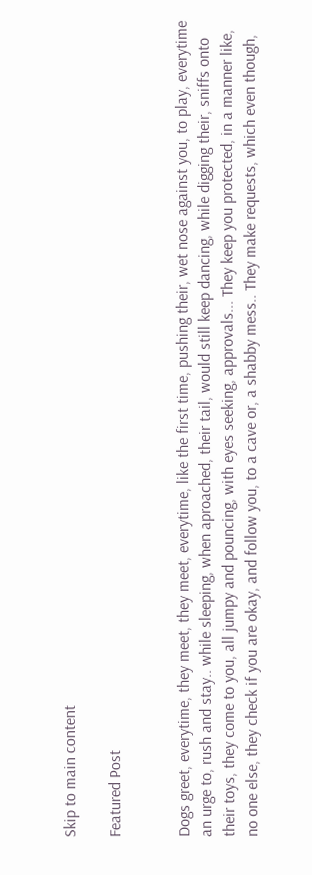Skip to main content

Featured Post


Dogs greet, everytime, they meet, they meet, everytime, like the first time, pushing their, wet nose against you, to play, everytime an urge to, rush and stay.. while sleeping, when aproached, their tail, would still keep dancing, while digging their, sniffs onto their toys, they come to you, all jumpy and pouncing, with eyes seeking, approvals... They keep you protected, in a manner like, no one else, they check if you are okay, and follow you, to a cave or, a shabby mess.. They make requests, which even though,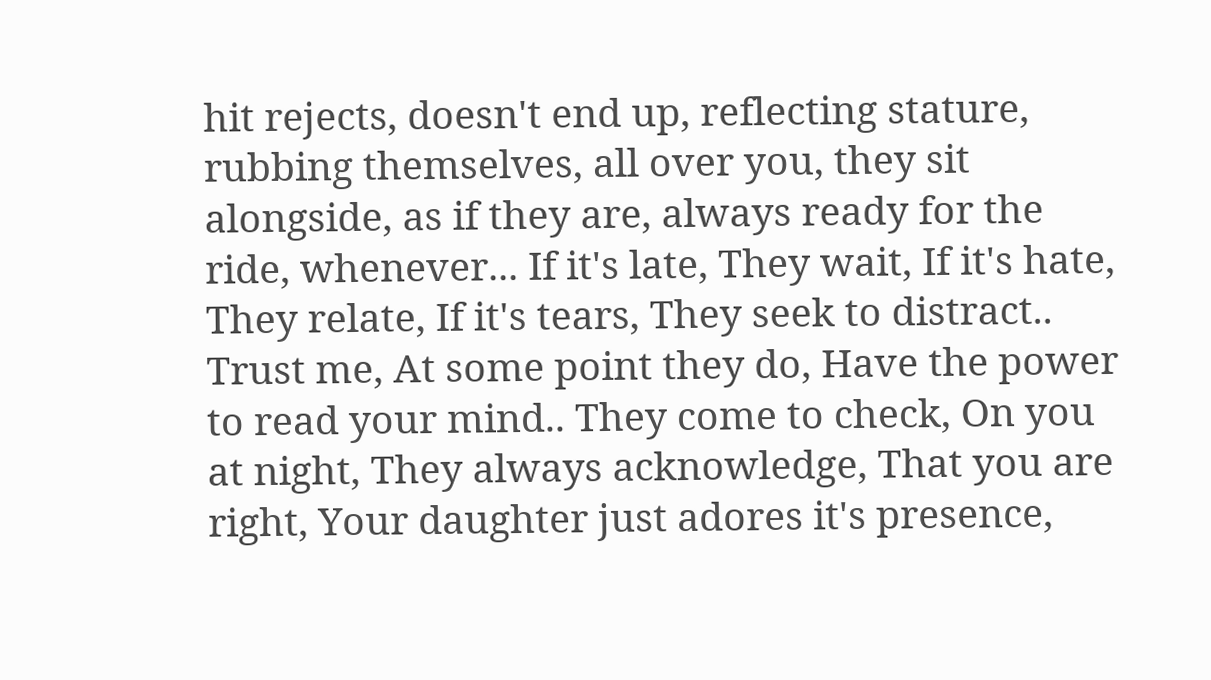hit rejects, doesn't end up, reflecting stature, rubbing themselves, all over you, they sit alongside, as if they are, always ready for the ride, whenever... If it's late, They wait, If it's hate, They relate, If it's tears, They seek to distract.. Trust me, At some point they do, Have the power to read your mind.. They come to check, On you at night, They always acknowledge, That you are right, Your daughter just adores it's presence,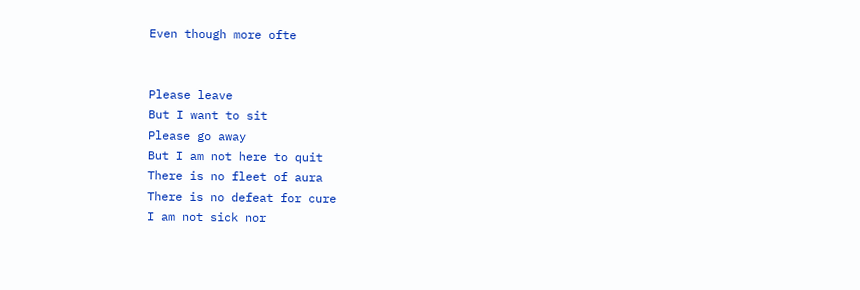Even though more ofte


Please leave
But I want to sit
Please go away
But I am not here to quit
There is no fleet of aura
There is no defeat for cure
I am not sick nor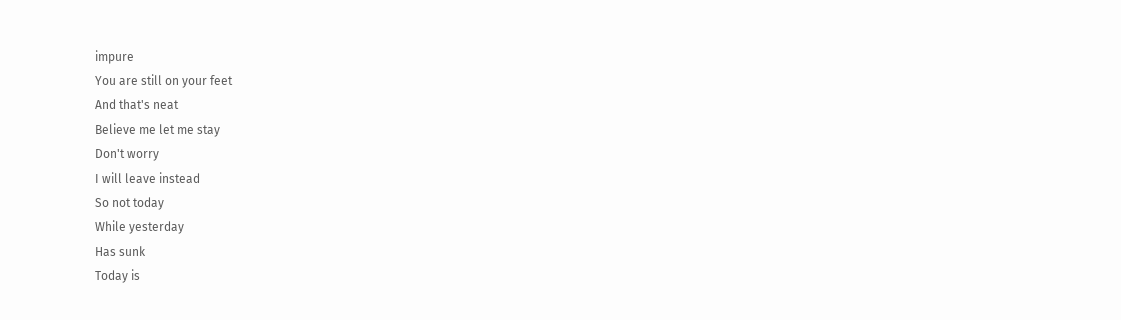impure
You are still on your feet
And that's neat
Believe me let me stay
Don't worry
I will leave instead
So not today
While yesterday
Has sunk
Today is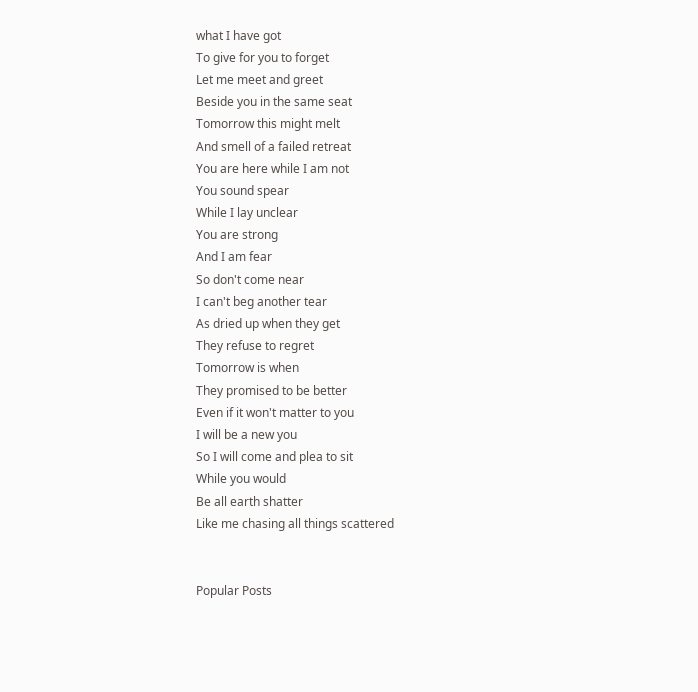what I have got
To give for you to forget
Let me meet and greet
Beside you in the same seat
Tomorrow this might melt
And smell of a failed retreat
You are here while I am not
You sound spear
While I lay unclear
You are strong
And I am fear
So don't come near
I can't beg another tear
As dried up when they get
They refuse to regret
Tomorrow is when
They promised to be better
Even if it won't matter to you
I will be a new you
So I will come and plea to sit
While you would
Be all earth shatter
Like me chasing all things scattered


Popular Posts